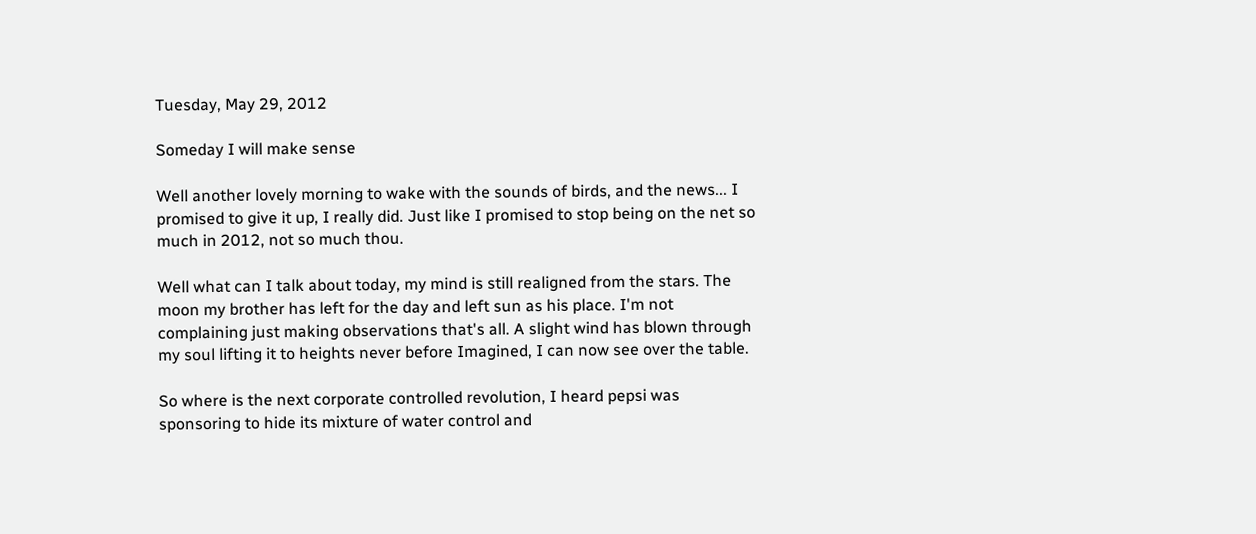Tuesday, May 29, 2012

Someday I will make sense

Well another lovely morning to wake with the sounds of birds, and the news... I promised to give it up, I really did. Just like I promised to stop being on the net so much in 2012, not so much thou.

Well what can I talk about today, my mind is still realigned from the stars. The moon my brother has left for the day and left sun as his place. I'm not complaining just making observations that's all. A slight wind has blown through my soul lifting it to heights never before Imagined, I can now see over the table.

So where is the next corporate controlled revolution, I heard pepsi was sponsoring to hide its mixture of water control and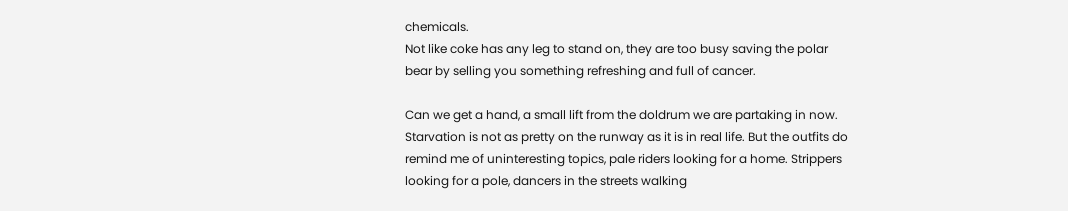chemicals.
Not like coke has any leg to stand on, they are too busy saving the polar bear by selling you something refreshing and full of cancer.

Can we get a hand, a small lift from the doldrum we are partaking in now. Starvation is not as pretty on the runway as it is in real life. But the outfits do remind me of uninteresting topics, pale riders looking for a home. Strippers looking for a pole, dancers in the streets walking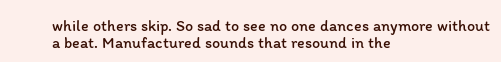while others skip. So sad to see no one dances anymore without a beat. Manufactured sounds that resound in the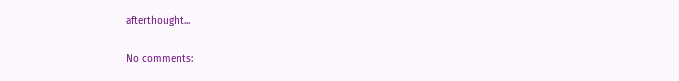afterthought...

No comments: